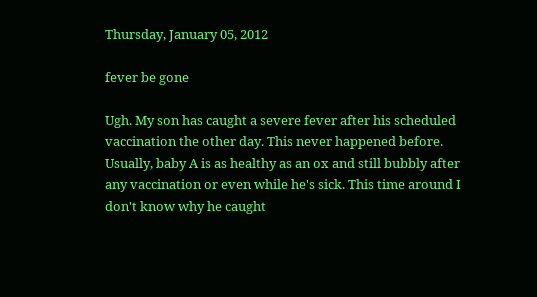Thursday, January 05, 2012

fever be gone

Ugh. My son has caught a severe fever after his scheduled vaccination the other day. This never happened before. Usually, baby A is as healthy as an ox and still bubbly after any vaccination or even while he's sick. This time around I don't know why he caught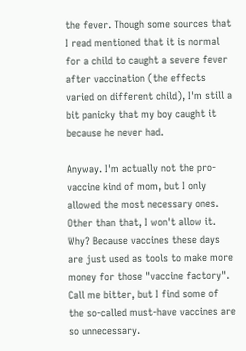the fever. Though some sources that I read mentioned that it is normal for a child to caught a severe fever after vaccination (the effects varied on different child), I'm still a bit panicky that my boy caught it because he never had.

Anyway. I'm actually not the pro-vaccine kind of mom, but I only allowed the most necessary ones. Other than that, I won't allow it. Why? Because vaccines these days are just used as tools to make more money for those "vaccine factory". Call me bitter, but I find some of the so-called must-have vaccines are so unnecessary.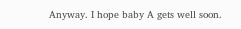Anyway. I hope baby A gets well soon.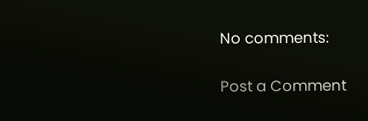No comments:

Post a Comment